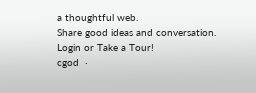a thoughtful web.
Share good ideas and conversation.   Login or Take a Tour!
cgod  ·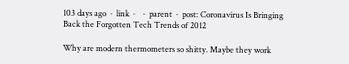103 days ago  ·  link  ·    ·  parent  ·  post: Coronavirus Is Bringing Back the Forgotten Tech Trends of 2012

Why are modern thermometers so shitty. Maybe they work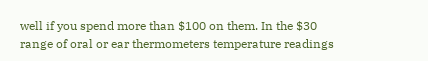well if you spend more than $100 on them. In the $30 range of oral or ear thermometers temperature readings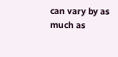can vary by as much as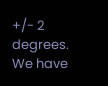+/- 2 degrees. We have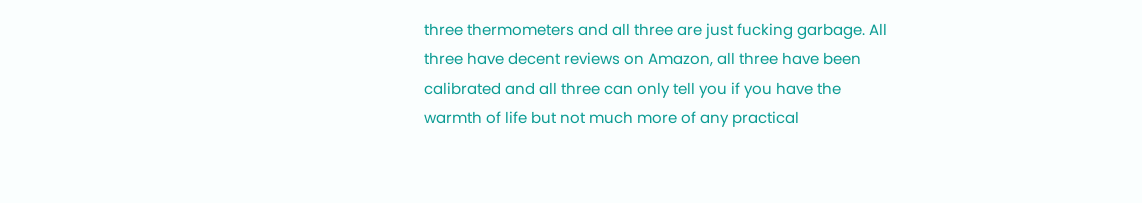three thermometers and all three are just fucking garbage. All three have decent reviews on Amazon, all three have been calibrated and all three can only tell you if you have the warmth of life but not much more of any practical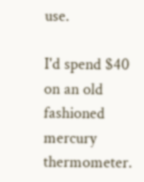use.

I'd spend $40 on an old fashioned mercury thermometer.